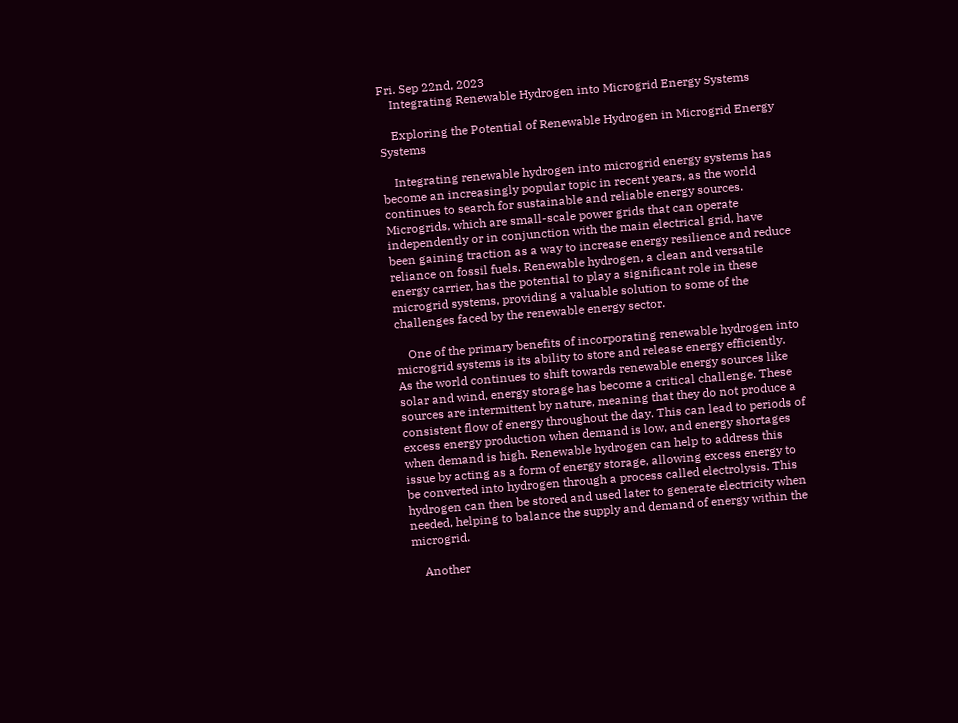Fri. Sep 22nd, 2023
    Integrating Renewable Hydrogen into Microgrid Energy Systems

    Exploring the Potential of Renewable Hydrogen in Microgrid Energy Systems

    Integrating renewable hydrogen into microgrid energy systems has become an increasingly popular topic in recent years, as the world continues to search for sustainable and reliable energy sources. Microgrids, which are small-scale power grids that can operate independently or in conjunction with the main electrical grid, have been gaining traction as a way to increase energy resilience and reduce reliance on fossil fuels. Renewable hydrogen, a clean and versatile energy carrier, has the potential to play a significant role in these microgrid systems, providing a valuable solution to some of the challenges faced by the renewable energy sector.

    One of the primary benefits of incorporating renewable hydrogen into microgrid systems is its ability to store and release energy efficiently. As the world continues to shift towards renewable energy sources like solar and wind, energy storage has become a critical challenge. These sources are intermittent by nature, meaning that they do not produce a consistent flow of energy throughout the day. This can lead to periods of excess energy production when demand is low, and energy shortages when demand is high. Renewable hydrogen can help to address this issue by acting as a form of energy storage, allowing excess energy to be converted into hydrogen through a process called electrolysis. This hydrogen can then be stored and used later to generate electricity when needed, helping to balance the supply and demand of energy within the microgrid.

    Another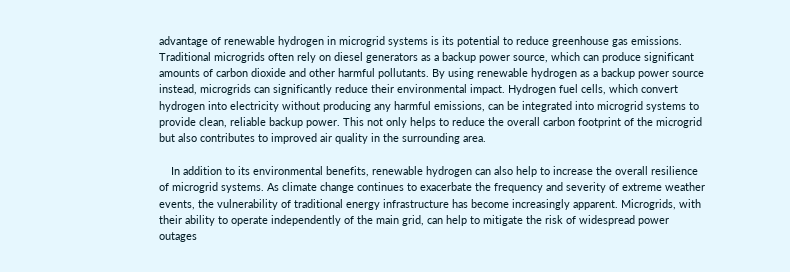advantage of renewable hydrogen in microgrid systems is its potential to reduce greenhouse gas emissions. Traditional microgrids often rely on diesel generators as a backup power source, which can produce significant amounts of carbon dioxide and other harmful pollutants. By using renewable hydrogen as a backup power source instead, microgrids can significantly reduce their environmental impact. Hydrogen fuel cells, which convert hydrogen into electricity without producing any harmful emissions, can be integrated into microgrid systems to provide clean, reliable backup power. This not only helps to reduce the overall carbon footprint of the microgrid but also contributes to improved air quality in the surrounding area.

    In addition to its environmental benefits, renewable hydrogen can also help to increase the overall resilience of microgrid systems. As climate change continues to exacerbate the frequency and severity of extreme weather events, the vulnerability of traditional energy infrastructure has become increasingly apparent. Microgrids, with their ability to operate independently of the main grid, can help to mitigate the risk of widespread power outages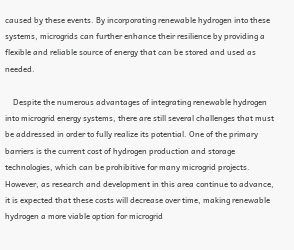caused by these events. By incorporating renewable hydrogen into these systems, microgrids can further enhance their resilience by providing a flexible and reliable source of energy that can be stored and used as needed.

    Despite the numerous advantages of integrating renewable hydrogen into microgrid energy systems, there are still several challenges that must be addressed in order to fully realize its potential. One of the primary barriers is the current cost of hydrogen production and storage technologies, which can be prohibitive for many microgrid projects. However, as research and development in this area continue to advance, it is expected that these costs will decrease over time, making renewable hydrogen a more viable option for microgrid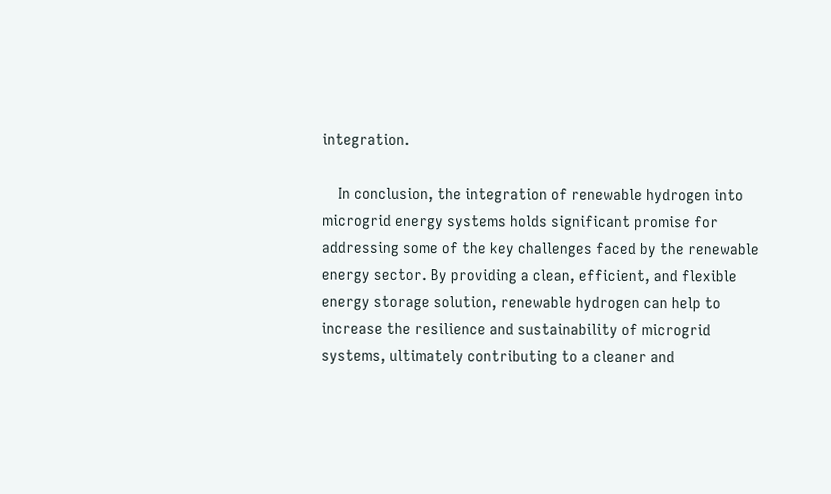integration.

    In conclusion, the integration of renewable hydrogen into microgrid energy systems holds significant promise for addressing some of the key challenges faced by the renewable energy sector. By providing a clean, efficient, and flexible energy storage solution, renewable hydrogen can help to increase the resilience and sustainability of microgrid systems, ultimately contributing to a cleaner and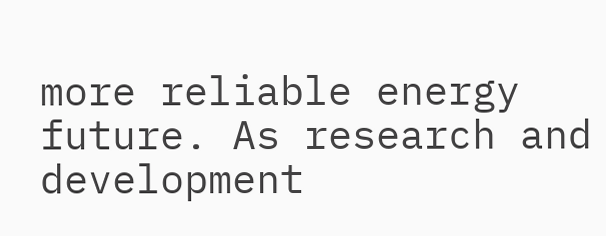more reliable energy future. As research and development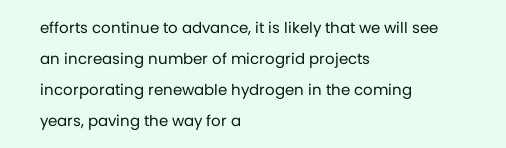efforts continue to advance, it is likely that we will see an increasing number of microgrid projects incorporating renewable hydrogen in the coming years, paving the way for a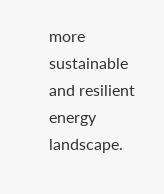more sustainable and resilient energy landscape.